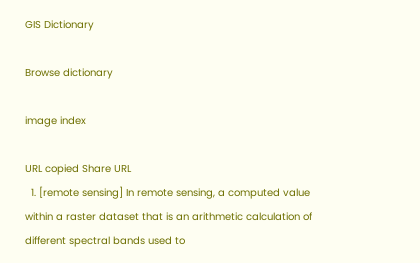GIS Dictionary

Browse dictionary

image index

URL copied Share URL
  1. [remote sensing] In remote sensing, a computed value within a raster dataset that is an arithmetic calculation of different spectral bands used to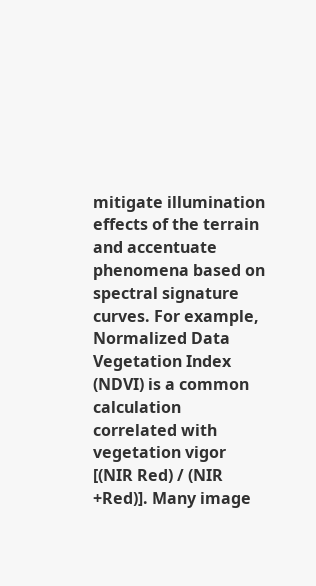mitigate illumination effects of the terrain and accentuate phenomena based on spectral signature curves. For example, Normalized Data Vegetation Index (NDVI) is a common calculation correlated with vegetation vigor [(NIR Red) / (NIR +Red)]. Many image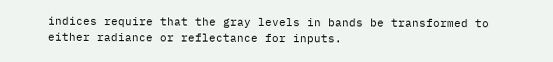indices require that the gray levels in bands be transformed to either radiance or reflectance for inputs.